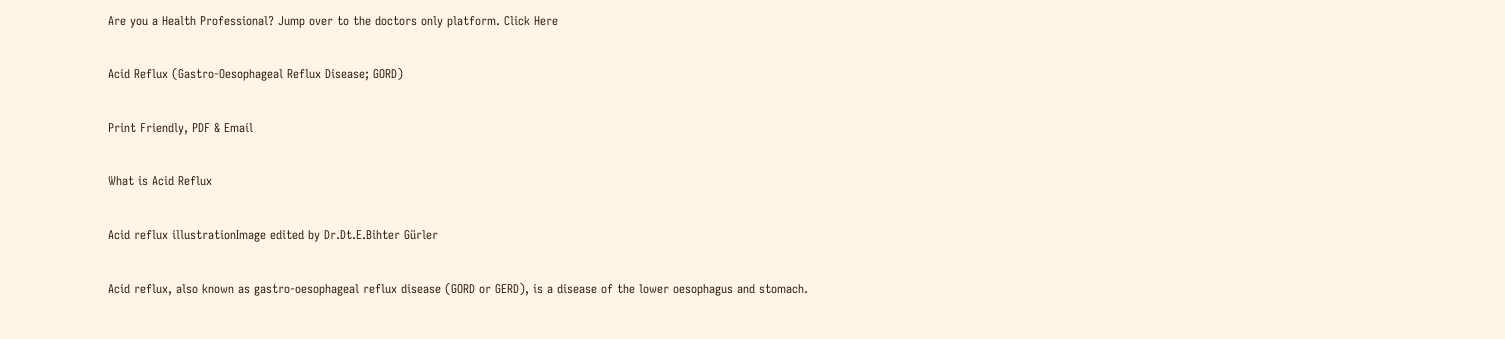Are you a Health Professional? Jump over to the doctors only platform. Click Here

Acid Reflux (Gastro-Oesophageal Reflux Disease; GORD)

Print Friendly, PDF & Email

What is Acid Reflux

Acid reflux illustrationImage edited by Dr.Dt.E.Bihter Gürler

Acid reflux, also known as gastro-oesophageal reflux disease (GORD or GERD), is a disease of the lower oesophagus and stomach.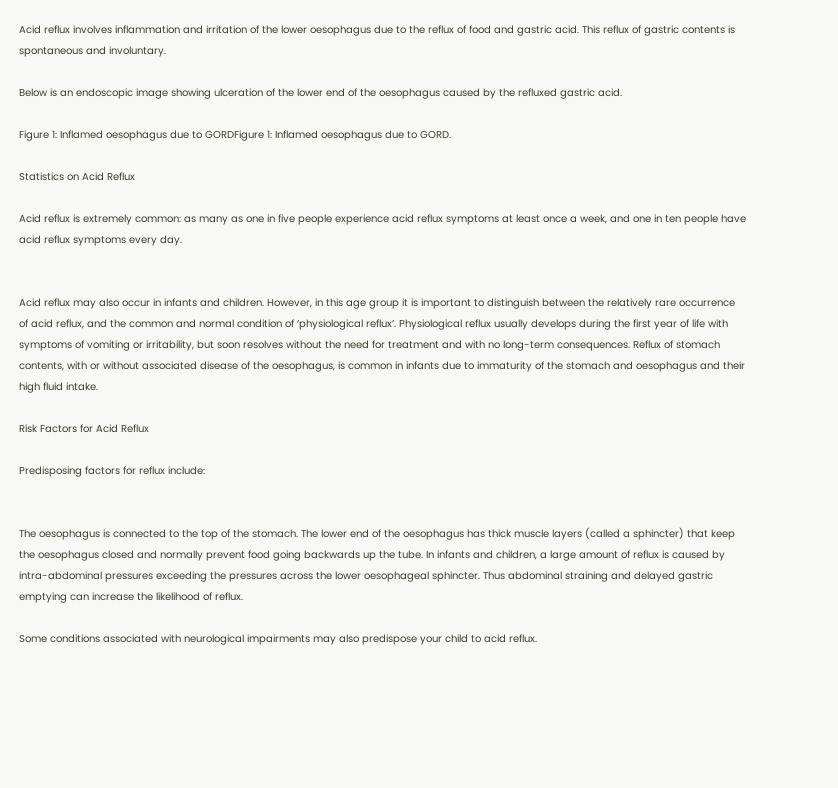Acid reflux involves inflammation and irritation of the lower oesophagus due to the reflux of food and gastric acid. This reflux of gastric contents is spontaneous and involuntary.

Below is an endoscopic image showing ulceration of the lower end of the oesophagus caused by the refluxed gastric acid.

Figure 1: Inflamed oesophagus due to GORDFigure 1: Inflamed oesophagus due to GORD.

Statistics on Acid Reflux

Acid reflux is extremely common: as many as one in five people experience acid reflux symptoms at least once a week, and one in ten people have acid reflux symptoms every day.


Acid reflux may also occur in infants and children. However, in this age group it is important to distinguish between the relatively rare occurrence of acid reflux, and the common and normal condition of ‘physiological reflux’. Physiological reflux usually develops during the first year of life with symptoms of vomiting or irritability, but soon resolves without the need for treatment and with no long-term consequences. Reflux of stomach contents, with or without associated disease of the oesophagus, is common in infants due to immaturity of the stomach and oesophagus and their high fluid intake.

Risk Factors for Acid Reflux

Predisposing factors for reflux include:


The oesophagus is connected to the top of the stomach. The lower end of the oesophagus has thick muscle layers (called a sphincter) that keep the oesophagus closed and normally prevent food going backwards up the tube. In infants and children, a large amount of reflux is caused by intra-abdominal pressures exceeding the pressures across the lower oesophageal sphincter. Thus abdominal straining and delayed gastric emptying can increase the likelihood of reflux.

Some conditions associated with neurological impairments may also predispose your child to acid reflux.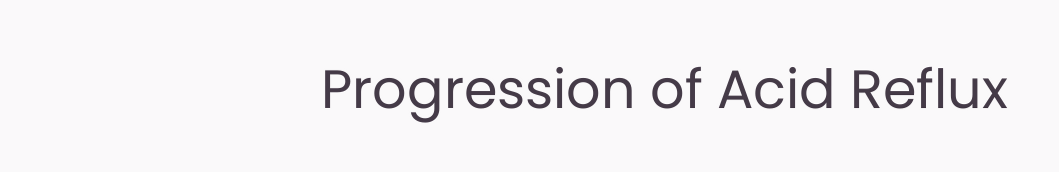Progression of Acid Reflux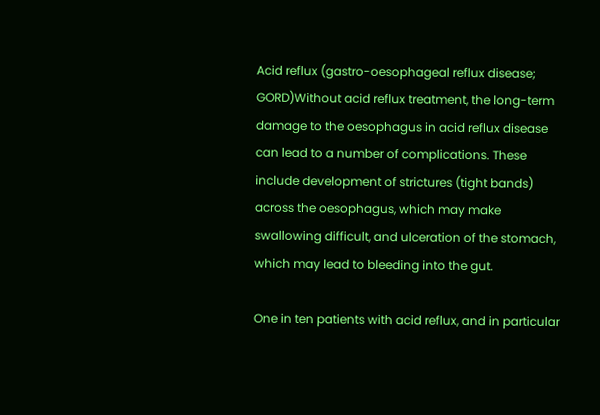Acid reflux (gastro-oesophageal reflux disease; GORD)Without acid reflux treatment, the long-term damage to the oesophagus in acid reflux disease can lead to a number of complications. These include development of strictures (tight bands) across the oesophagus, which may make swallowing difficult, and ulceration of the stomach, which may lead to bleeding into the gut.

One in ten patients with acid reflux, and in particular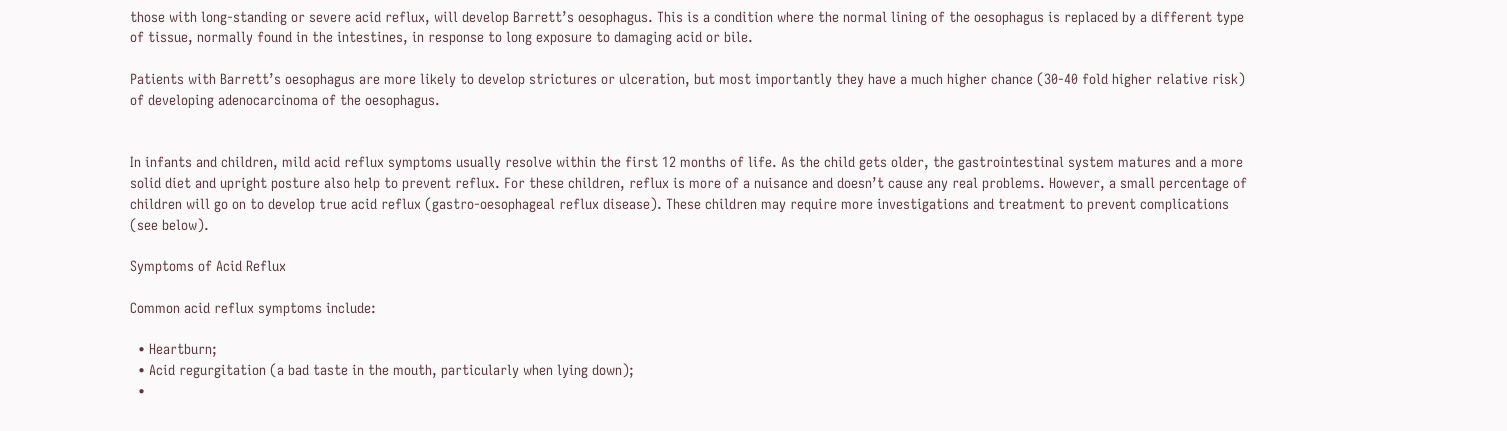those with long-standing or severe acid reflux, will develop Barrett’s oesophagus. This is a condition where the normal lining of the oesophagus is replaced by a different type of tissue, normally found in the intestines, in response to long exposure to damaging acid or bile.

Patients with Barrett’s oesophagus are more likely to develop strictures or ulceration, but most importantly they have a much higher chance (30-40 fold higher relative risk) of developing adenocarcinoma of the oesophagus.


In infants and children, mild acid reflux symptoms usually resolve within the first 12 months of life. As the child gets older, the gastrointestinal system matures and a more solid diet and upright posture also help to prevent reflux. For these children, reflux is more of a nuisance and doesn’t cause any real problems. However, a small percentage of children will go on to develop true acid reflux (gastro-oesophageal reflux disease). These children may require more investigations and treatment to prevent complications (see below).

Symptoms of Acid Reflux

Common acid reflux symptoms include:

  • Heartburn;
  • Acid regurgitation (a bad taste in the mouth, particularly when lying down);
  •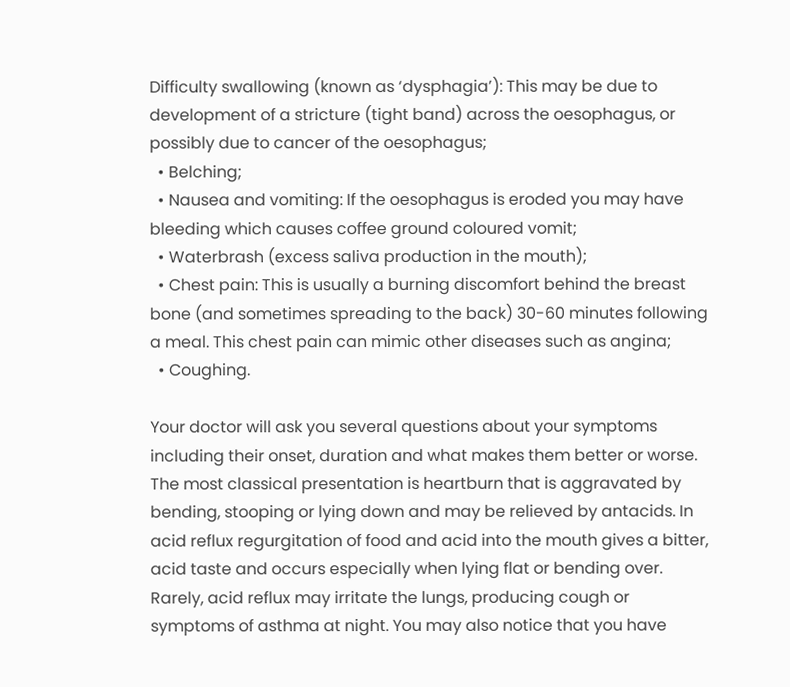Difficulty swallowing (known as ‘dysphagia’): This may be due to development of a stricture (tight band) across the oesophagus, or possibly due to cancer of the oesophagus;
  • Belching;
  • Nausea and vomiting: If the oesophagus is eroded you may have bleeding which causes coffee ground coloured vomit;
  • Waterbrash (excess saliva production in the mouth);
  • Chest pain: This is usually a burning discomfort behind the breast bone (and sometimes spreading to the back) 30-60 minutes following a meal. This chest pain can mimic other diseases such as angina;
  • Coughing.

Your doctor will ask you several questions about your symptoms including their onset, duration and what makes them better or worse. The most classical presentation is heartburn that is aggravated by bending, stooping or lying down and may be relieved by antacids. In acid reflux regurgitation of food and acid into the mouth gives a bitter, acid taste and occurs especially when lying flat or bending over. Rarely, acid reflux may irritate the lungs, producing cough or symptoms of asthma at night. You may also notice that you have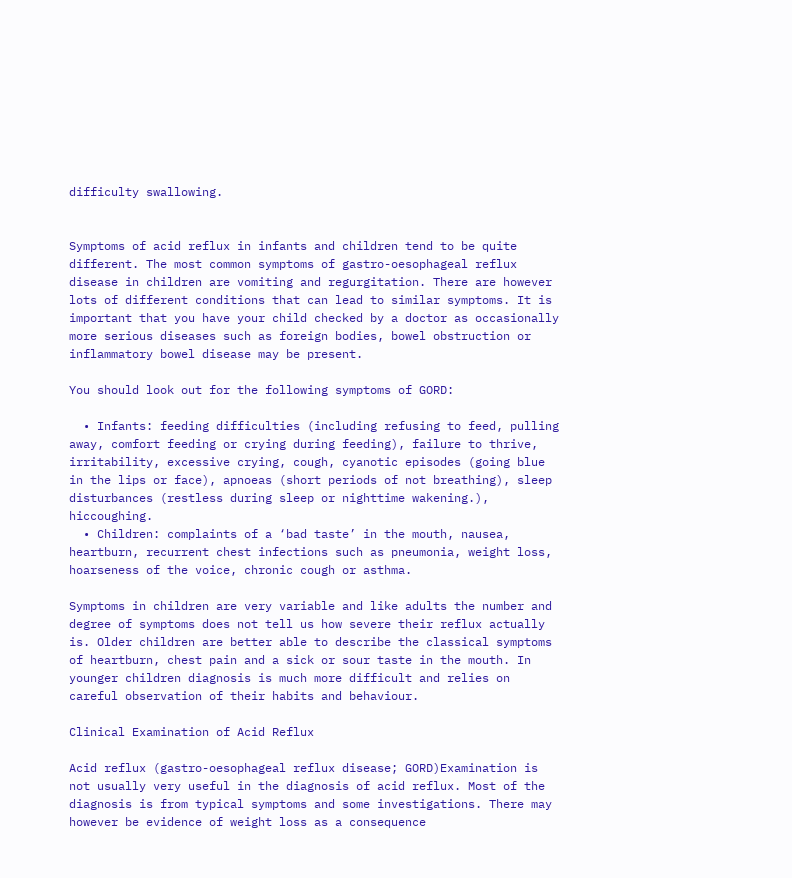difficulty swallowing.


Symptoms of acid reflux in infants and children tend to be quite different. The most common symptoms of gastro-oesophageal reflux disease in children are vomiting and regurgitation. There are however lots of different conditions that can lead to similar symptoms. It is important that you have your child checked by a doctor as occasionally more serious diseases such as foreign bodies, bowel obstruction or inflammatory bowel disease may be present.

You should look out for the following symptoms of GORD:

  • Infants: feeding difficulties (including refusing to feed, pulling away, comfort feeding or crying during feeding), failure to thrive, irritability, excessive crying, cough, cyanotic episodes (going blue in the lips or face), apnoeas (short periods of not breathing), sleep disturbances (restless during sleep or nighttime wakening.), hiccoughing.
  • Children: complaints of a ‘bad taste’ in the mouth, nausea, heartburn, recurrent chest infections such as pneumonia, weight loss, hoarseness of the voice, chronic cough or asthma.

Symptoms in children are very variable and like adults the number and degree of symptoms does not tell us how severe their reflux actually is. Older children are better able to describe the classical symptoms of heartburn, chest pain and a sick or sour taste in the mouth. In younger children diagnosis is much more difficult and relies on careful observation of their habits and behaviour.

Clinical Examination of Acid Reflux

Acid reflux (gastro-oesophageal reflux disease; GORD)Examination is not usually very useful in the diagnosis of acid reflux. Most of the diagnosis is from typical symptoms and some investigations. There may however be evidence of weight loss as a consequence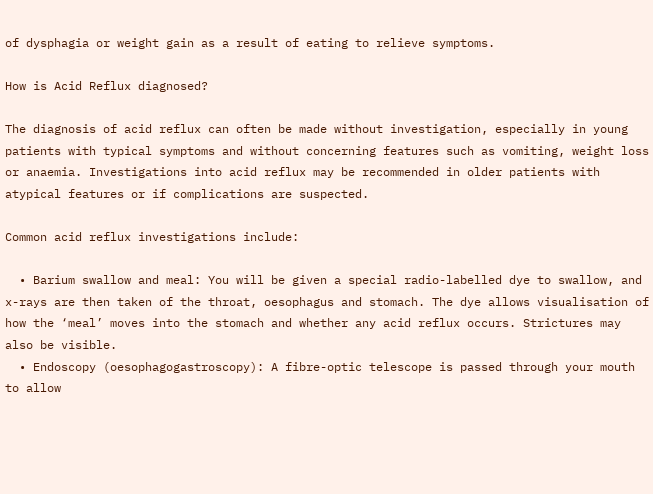of dysphagia or weight gain as a result of eating to relieve symptoms.

How is Acid Reflux diagnosed?

The diagnosis of acid reflux can often be made without investigation, especially in young patients with typical symptoms and without concerning features such as vomiting, weight loss or anaemia. Investigations into acid reflux may be recommended in older patients with atypical features or if complications are suspected.

Common acid reflux investigations include:

  • Barium swallow and meal: You will be given a special radio-labelled dye to swallow, and x-rays are then taken of the throat, oesophagus and stomach. The dye allows visualisation of how the ‘meal’ moves into the stomach and whether any acid reflux occurs. Strictures may also be visible.
  • Endoscopy (oesophagogastroscopy): A fibre-optic telescope is passed through your mouth to allow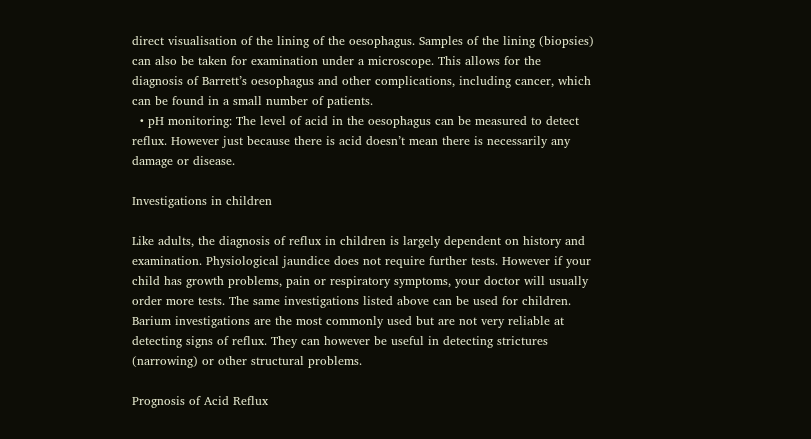direct visualisation of the lining of the oesophagus. Samples of the lining (biopsies) can also be taken for examination under a microscope. This allows for the diagnosis of Barrett’s oesophagus and other complications, including cancer, which can be found in a small number of patients.
  • pH monitoring: The level of acid in the oesophagus can be measured to detect reflux. However just because there is acid doesn’t mean there is necessarily any damage or disease.

Investigations in children

Like adults, the diagnosis of reflux in children is largely dependent on history and examination. Physiological jaundice does not require further tests. However if your child has growth problems, pain or respiratory symptoms, your doctor will usually order more tests. The same investigations listed above can be used for children. Barium investigations are the most commonly used but are not very reliable at detecting signs of reflux. They can however be useful in detecting strictures (narrowing) or other structural problems.

Prognosis of Acid Reflux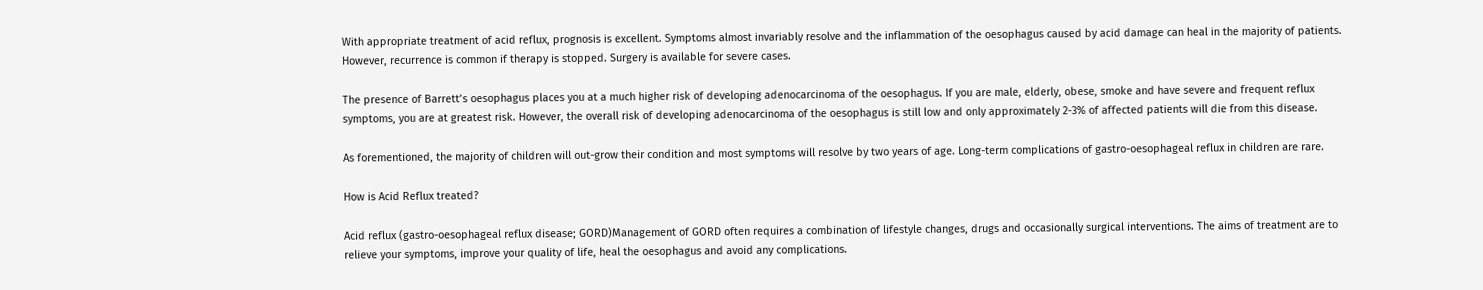With appropriate treatment of acid reflux, prognosis is excellent. Symptoms almost invariably resolve and the inflammation of the oesophagus caused by acid damage can heal in the majority of patients. However, recurrence is common if therapy is stopped. Surgery is available for severe cases.

The presence of Barrett’s oesophagus places you at a much higher risk of developing adenocarcinoma of the oesophagus. If you are male, elderly, obese, smoke and have severe and frequent reflux symptoms, you are at greatest risk. However, the overall risk of developing adenocarcinoma of the oesophagus is still low and only approximately 2-3% of affected patients will die from this disease.

As forementioned, the majority of children will out-grow their condition and most symptoms will resolve by two years of age. Long-term complications of gastro-oesophageal reflux in children are rare.

How is Acid Reflux treated?

Acid reflux (gastro-oesophageal reflux disease; GORD)Management of GORD often requires a combination of lifestyle changes, drugs and occasionally surgical interventions. The aims of treatment are to relieve your symptoms, improve your quality of life, heal the oesophagus and avoid any complications.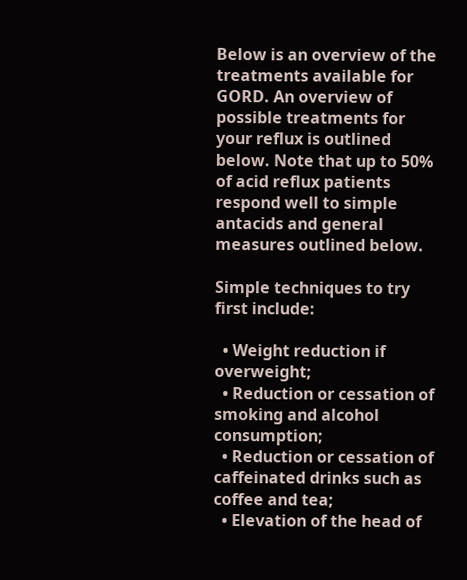Below is an overview of the treatments available for GORD. An overview of possible treatments for your reflux is outlined below. Note that up to 50% of acid reflux patients respond well to simple antacids and general measures outlined below.

Simple techniques to try first include:

  • Weight reduction if overweight;
  • Reduction or cessation of smoking and alcohol consumption;
  • Reduction or cessation of caffeinated drinks such as coffee and tea;
  • Elevation of the head of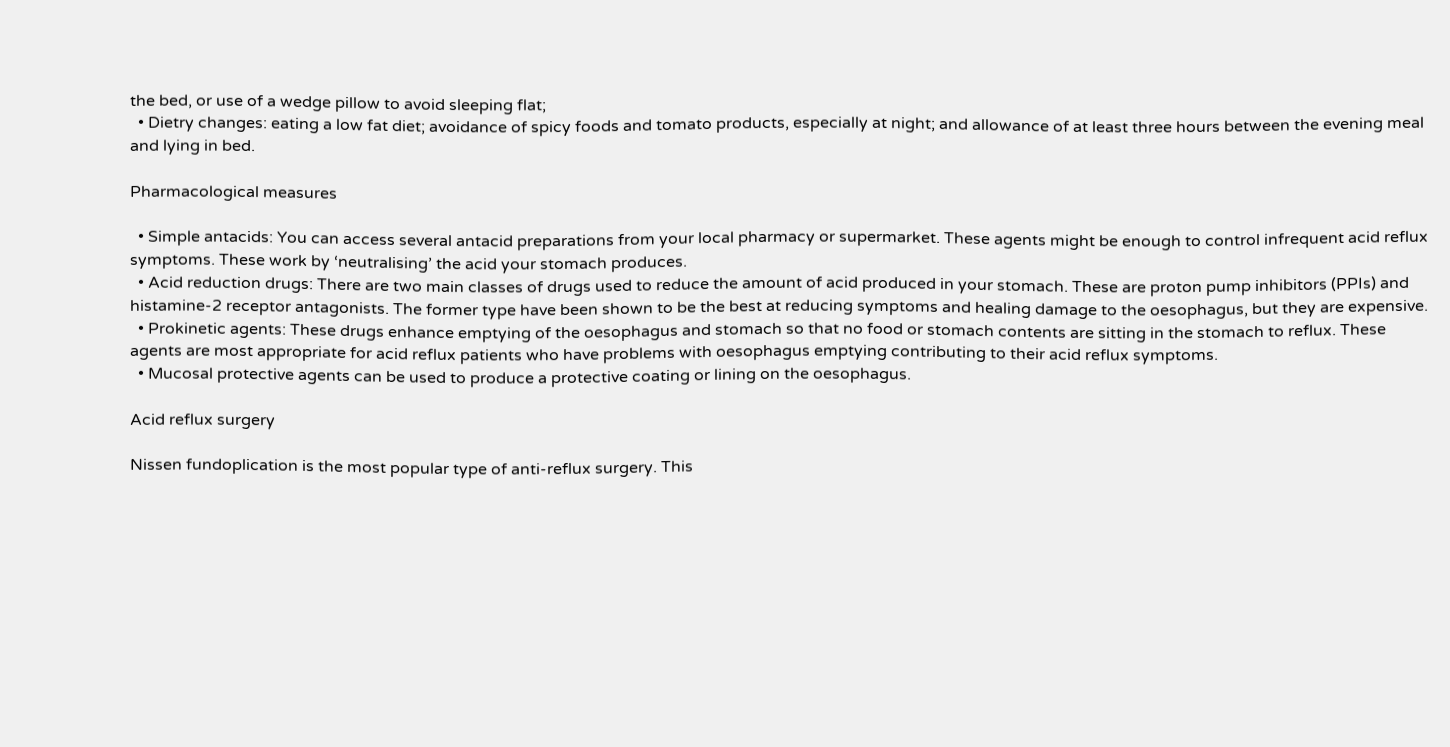the bed, or use of a wedge pillow to avoid sleeping flat;
  • Dietry changes: eating a low fat diet; avoidance of spicy foods and tomato products, especially at night; and allowance of at least three hours between the evening meal and lying in bed.

Pharmacological measures

  • Simple antacids: You can access several antacid preparations from your local pharmacy or supermarket. These agents might be enough to control infrequent acid reflux symptoms. These work by ‘neutralising’ the acid your stomach produces.
  • Acid reduction drugs: There are two main classes of drugs used to reduce the amount of acid produced in your stomach. These are proton pump inhibitors (PPIs) and histamine-2 receptor antagonists. The former type have been shown to be the best at reducing symptoms and healing damage to the oesophagus, but they are expensive.
  • Prokinetic agents: These drugs enhance emptying of the oesophagus and stomach so that no food or stomach contents are sitting in the stomach to reflux. These agents are most appropriate for acid reflux patients who have problems with oesophagus emptying contributing to their acid reflux symptoms.
  • Mucosal protective agents can be used to produce a protective coating or lining on the oesophagus.

Acid reflux surgery

Nissen fundoplication is the most popular type of anti-reflux surgery. This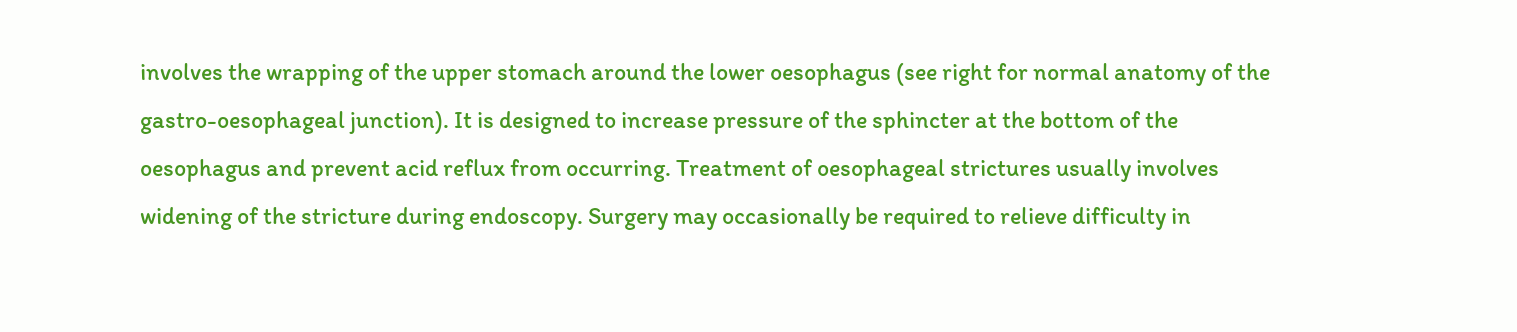involves the wrapping of the upper stomach around the lower oesophagus (see right for normal anatomy of the gastro-oesophageal junction). It is designed to increase pressure of the sphincter at the bottom of the oesophagus and prevent acid reflux from occurring. Treatment of oesophageal strictures usually involves widening of the stricture during endoscopy. Surgery may occasionally be required to relieve difficulty in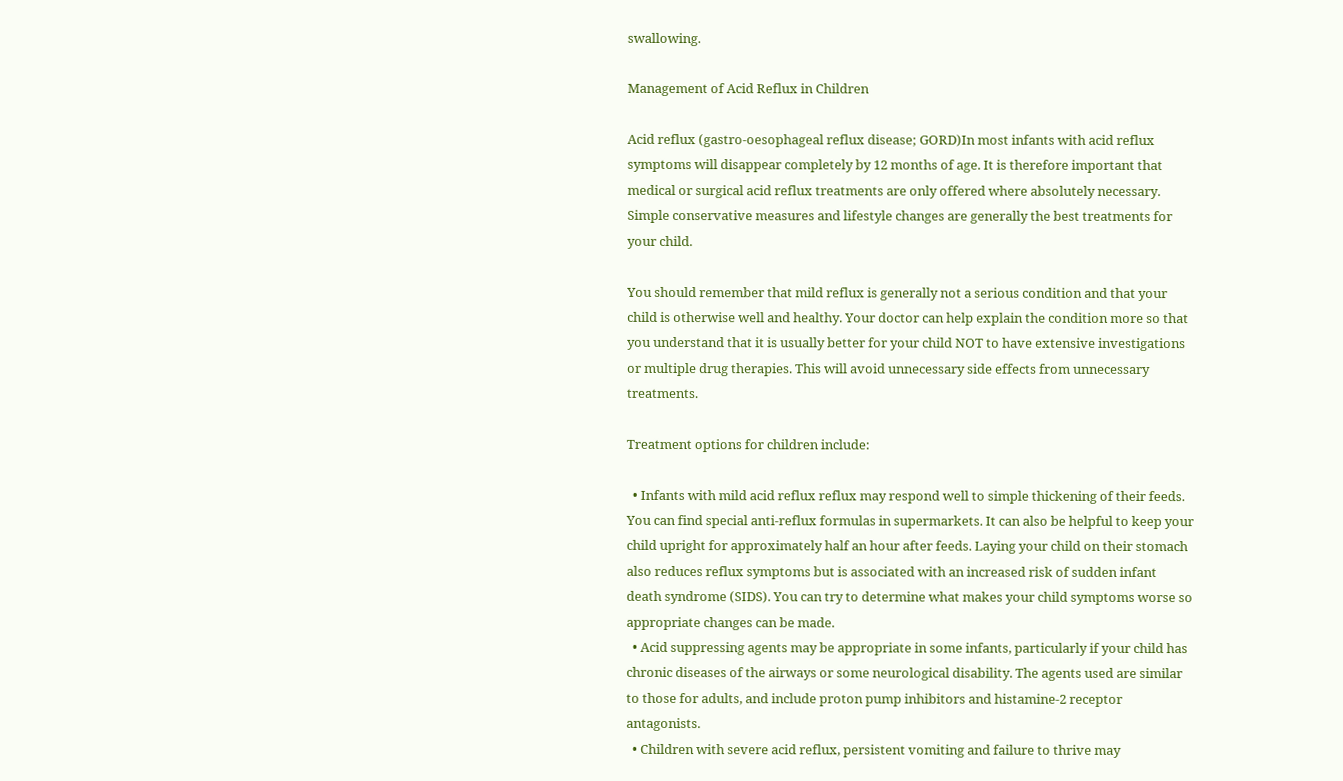swallowing.

Management of Acid Reflux in Children

Acid reflux (gastro-oesophageal reflux disease; GORD)In most infants with acid reflux symptoms will disappear completely by 12 months of age. It is therefore important that medical or surgical acid reflux treatments are only offered where absolutely necessary. Simple conservative measures and lifestyle changes are generally the best treatments for your child.

You should remember that mild reflux is generally not a serious condition and that your child is otherwise well and healthy. Your doctor can help explain the condition more so that you understand that it is usually better for your child NOT to have extensive investigations or multiple drug therapies. This will avoid unnecessary side effects from unnecessary treatments.

Treatment options for children include:

  • Infants with mild acid reflux reflux may respond well to simple thickening of their feeds. You can find special anti-reflux formulas in supermarkets. It can also be helpful to keep your child upright for approximately half an hour after feeds. Laying your child on their stomach also reduces reflux symptoms but is associated with an increased risk of sudden infant death syndrome (SIDS). You can try to determine what makes your child symptoms worse so appropriate changes can be made.
  • Acid suppressing agents may be appropriate in some infants, particularly if your child has chronic diseases of the airways or some neurological disability. The agents used are similar to those for adults, and include proton pump inhibitors and histamine-2 receptor antagonists.
  • Children with severe acid reflux, persistent vomiting and failure to thrive may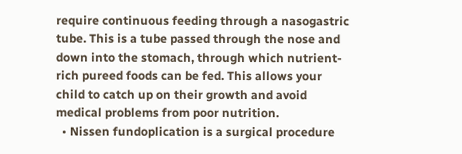require continuous feeding through a nasogastric tube. This is a tube passed through the nose and down into the stomach, through which nutrient-rich pureed foods can be fed. This allows your child to catch up on their growth and avoid medical problems from poor nutrition.
  • Nissen fundoplication is a surgical procedure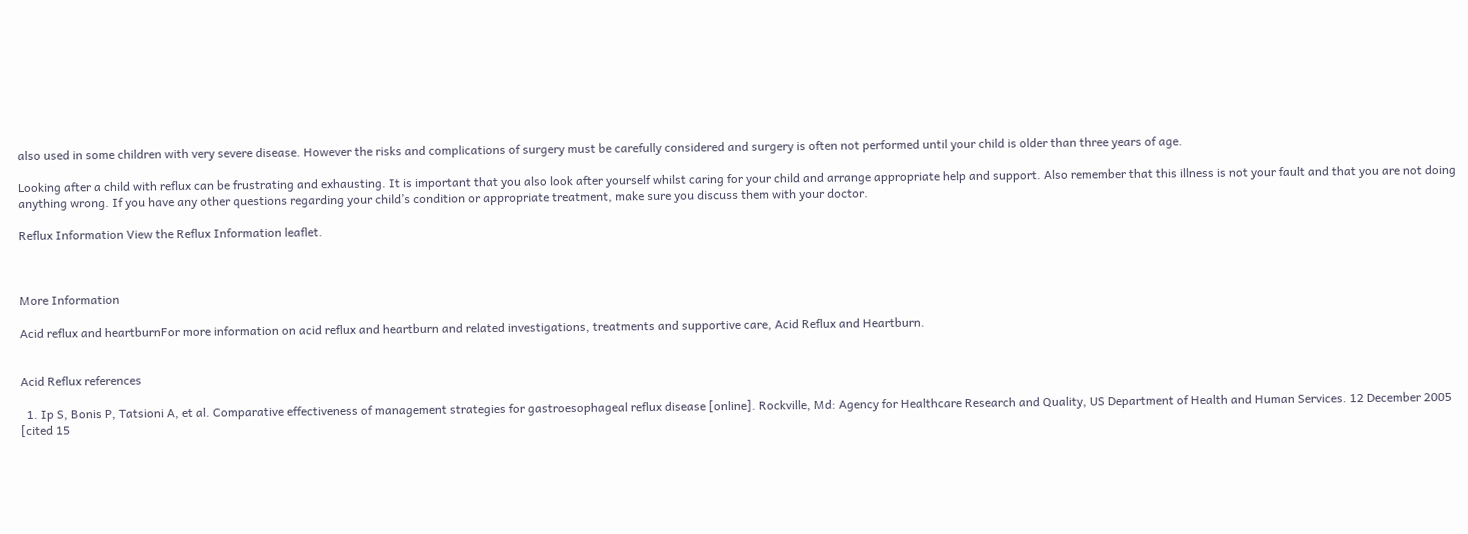also used in some children with very severe disease. However the risks and complications of surgery must be carefully considered and surgery is often not performed until your child is older than three years of age.

Looking after a child with reflux can be frustrating and exhausting. It is important that you also look after yourself whilst caring for your child and arrange appropriate help and support. Also remember that this illness is not your fault and that you are not doing anything wrong. If you have any other questions regarding your child’s condition or appropriate treatment, make sure you discuss them with your doctor.

Reflux Information View the Reflux Information leaflet.



More Information

Acid reflux and heartburnFor more information on acid reflux and heartburn and related investigations, treatments and supportive care, Acid Reflux and Heartburn.


Acid Reflux references

  1. Ip S, Bonis P, Tatsioni A, et al. Comparative effectiveness of management strategies for gastroesophageal reflux disease [online]. Rockville, Md: Agency for Healthcare Research and Quality, US Department of Health and Human Services. 12 December 2005 [cited 15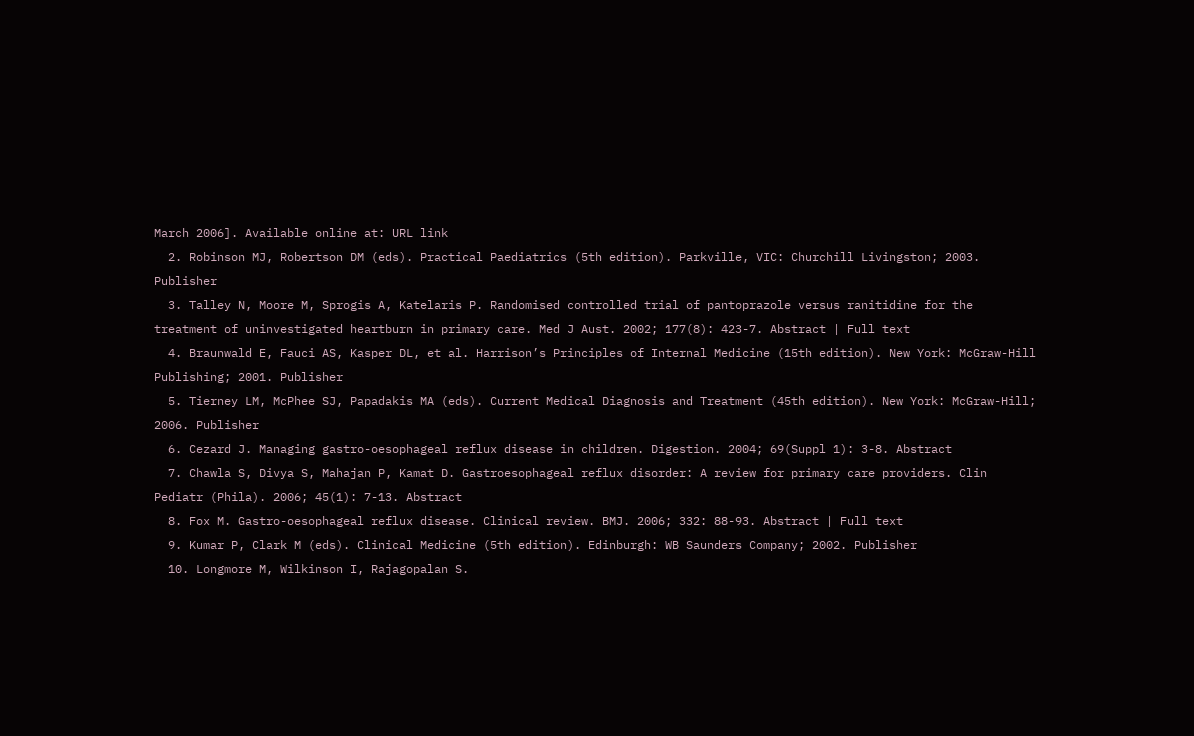March 2006]. Available online at: URL link
  2. Robinson MJ, Robertson DM (eds). Practical Paediatrics (5th edition). Parkville, VIC: Churchill Livingston; 2003. Publisher
  3. Talley N, Moore M, Sprogis A, Katelaris P. Randomised controlled trial of pantoprazole versus ranitidine for the treatment of uninvestigated heartburn in primary care. Med J Aust. 2002; 177(8): 423-7. Abstract | Full text
  4. Braunwald E, Fauci AS, Kasper DL, et al. Harrison’s Principles of Internal Medicine (15th edition). New York: McGraw-Hill Publishing; 2001. Publisher
  5. Tierney LM, McPhee SJ, Papadakis MA (eds). Current Medical Diagnosis and Treatment (45th edition). New York: McGraw-Hill; 2006. Publisher
  6. Cezard J. Managing gastro-oesophageal reflux disease in children. Digestion. 2004; 69(Suppl 1): 3-8. Abstract
  7. Chawla S, Divya S, Mahajan P, Kamat D. Gastroesophageal reflux disorder: A review for primary care providers. Clin Pediatr (Phila). 2006; 45(1): 7-13. Abstract
  8. Fox M. Gastro-oesophageal reflux disease. Clinical review. BMJ. 2006; 332: 88-93. Abstract | Full text
  9. Kumar P, Clark M (eds). Clinical Medicine (5th edition). Edinburgh: WB Saunders Company; 2002. Publisher
  10. Longmore M, Wilkinson I, Rajagopalan S.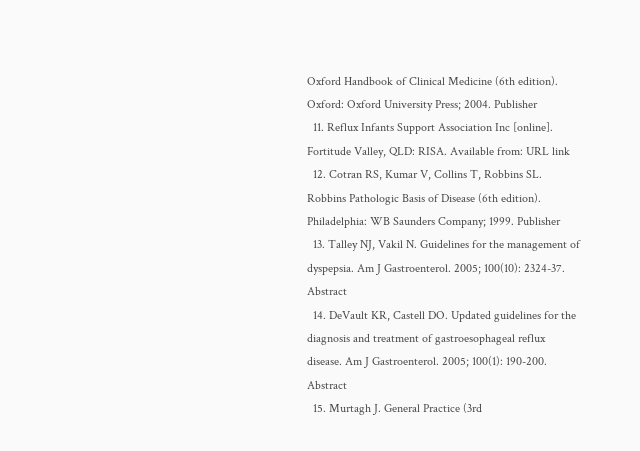Oxford Handbook of Clinical Medicine (6th edition). Oxford: Oxford University Press; 2004. Publisher
  11. Reflux Infants Support Association Inc [online]. Fortitude Valley, QLD: RISA. Available from: URL link
  12. Cotran RS, Kumar V, Collins T, Robbins SL. Robbins Pathologic Basis of Disease (6th edition). Philadelphia: WB Saunders Company; 1999. Publisher
  13. Talley NJ, Vakil N. Guidelines for the management of dyspepsia. Am J Gastroenterol. 2005; 100(10): 2324-37. Abstract
  14. DeVault KR, Castell DO. Updated guidelines for the diagnosis and treatment of gastroesophageal reflux disease. Am J Gastroenterol. 2005; 100(1): 190-200. Abstract
  15. Murtagh J. General Practice (3rd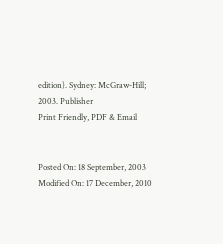edition). Sydney: McGraw-Hill; 2003. Publisher
Print Friendly, PDF & Email


Posted On: 18 September, 2003
Modified On: 17 December, 2010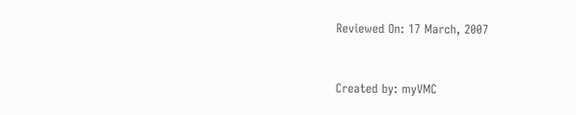Reviewed On: 17 March, 2007


Created by: myVMC